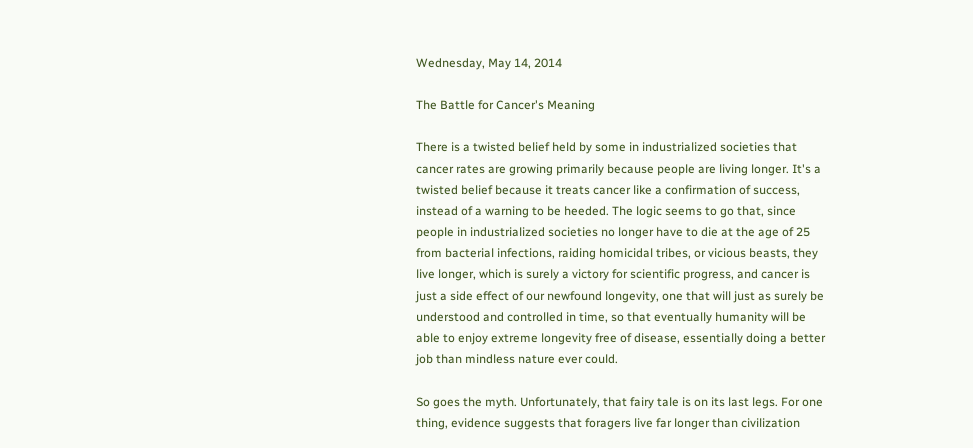Wednesday, May 14, 2014

The Battle for Cancer's Meaning

There is a twisted belief held by some in industrialized societies that cancer rates are growing primarily because people are living longer. It's a twisted belief because it treats cancer like a confirmation of success, instead of a warning to be heeded. The logic seems to go that, since people in industrialized societies no longer have to die at the age of 25 from bacterial infections, raiding homicidal tribes, or vicious beasts, they live longer, which is surely a victory for scientific progress, and cancer is just a side effect of our newfound longevity, one that will just as surely be understood and controlled in time, so that eventually humanity will be able to enjoy extreme longevity free of disease, essentially doing a better job than mindless nature ever could.

So goes the myth. Unfortunately, that fairy tale is on its last legs. For one thing, evidence suggests that foragers live far longer than civilization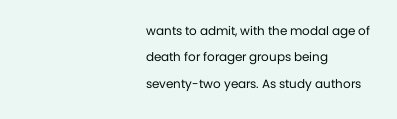wants to admit, with the modal age of death for forager groups being seventy-two years. As study authors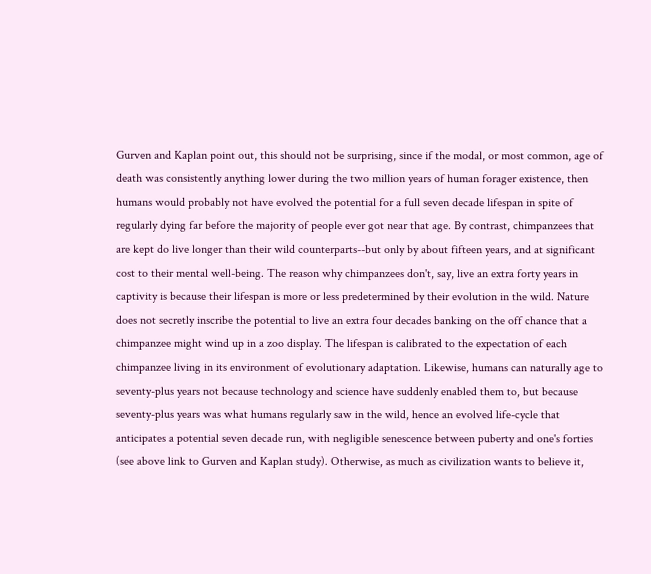Gurven and Kaplan point out, this should not be surprising, since if the modal, or most common, age of death was consistently anything lower during the two million years of human forager existence, then humans would probably not have evolved the potential for a full seven decade lifespan in spite of regularly dying far before the majority of people ever got near that age. By contrast, chimpanzees that are kept do live longer than their wild counterparts--but only by about fifteen years, and at significant cost to their mental well-being. The reason why chimpanzees don't, say, live an extra forty years in captivity is because their lifespan is more or less predetermined by their evolution in the wild. Nature does not secretly inscribe the potential to live an extra four decades banking on the off chance that a chimpanzee might wind up in a zoo display. The lifespan is calibrated to the expectation of each chimpanzee living in its environment of evolutionary adaptation. Likewise, humans can naturally age to seventy-plus years not because technology and science have suddenly enabled them to, but because seventy-plus years was what humans regularly saw in the wild, hence an evolved life-cycle that anticipates a potential seven decade run, with negligible senescence between puberty and one's forties (see above link to Gurven and Kaplan study). Otherwise, as much as civilization wants to believe it,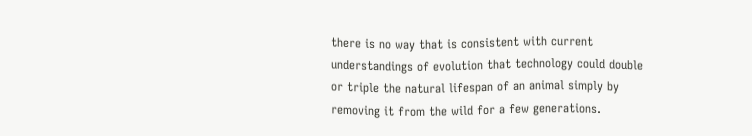there is no way that is consistent with current understandings of evolution that technology could double or triple the natural lifespan of an animal simply by removing it from the wild for a few generations.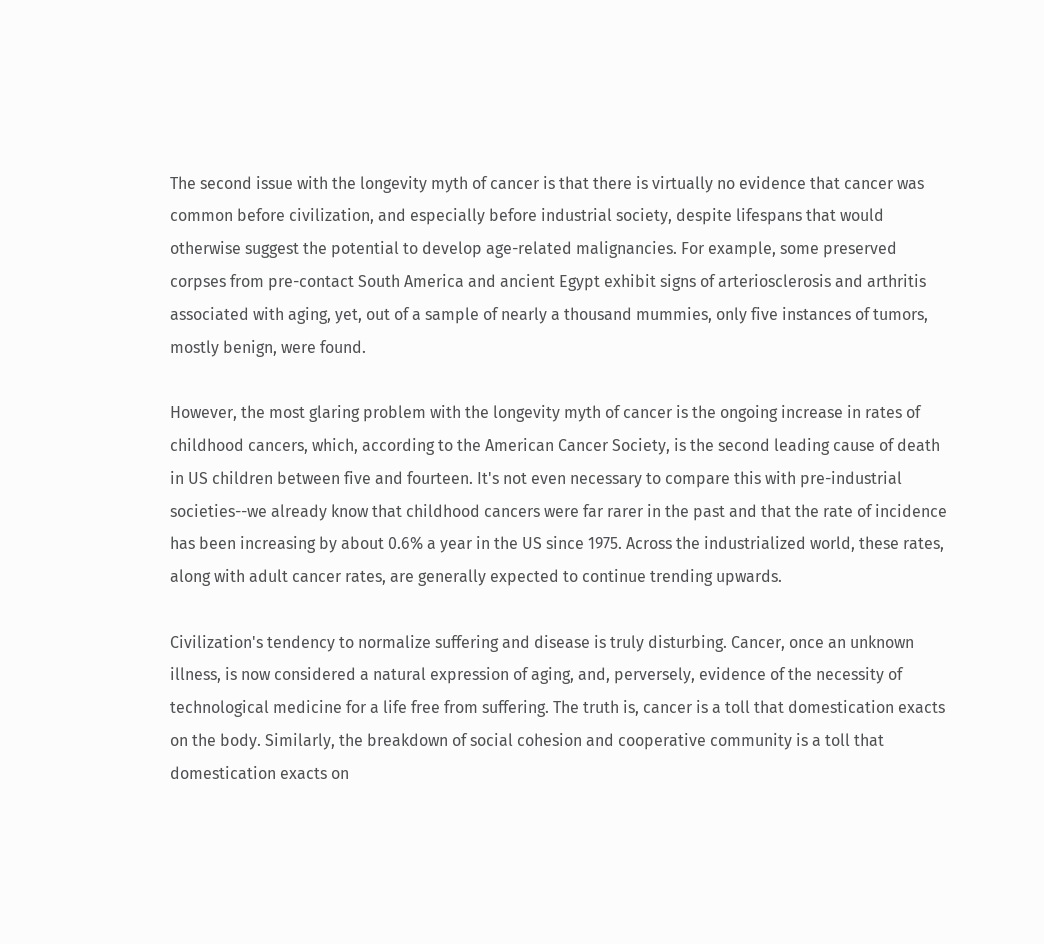The second issue with the longevity myth of cancer is that there is virtually no evidence that cancer was common before civilization, and especially before industrial society, despite lifespans that would otherwise suggest the potential to develop age-related malignancies. For example, some preserved corpses from pre-contact South America and ancient Egypt exhibit signs of arteriosclerosis and arthritis associated with aging, yet, out of a sample of nearly a thousand mummies, only five instances of tumors, mostly benign, were found.

However, the most glaring problem with the longevity myth of cancer is the ongoing increase in rates of childhood cancers, which, according to the American Cancer Society, is the second leading cause of death in US children between five and fourteen. It's not even necessary to compare this with pre-industrial societies--we already know that childhood cancers were far rarer in the past and that the rate of incidence has been increasing by about 0.6% a year in the US since 1975. Across the industrialized world, these rates, along with adult cancer rates, are generally expected to continue trending upwards.

Civilization's tendency to normalize suffering and disease is truly disturbing. Cancer, once an unknown illness, is now considered a natural expression of aging, and, perversely, evidence of the necessity of technological medicine for a life free from suffering. The truth is, cancer is a toll that domestication exacts on the body. Similarly, the breakdown of social cohesion and cooperative community is a toll that domestication exacts on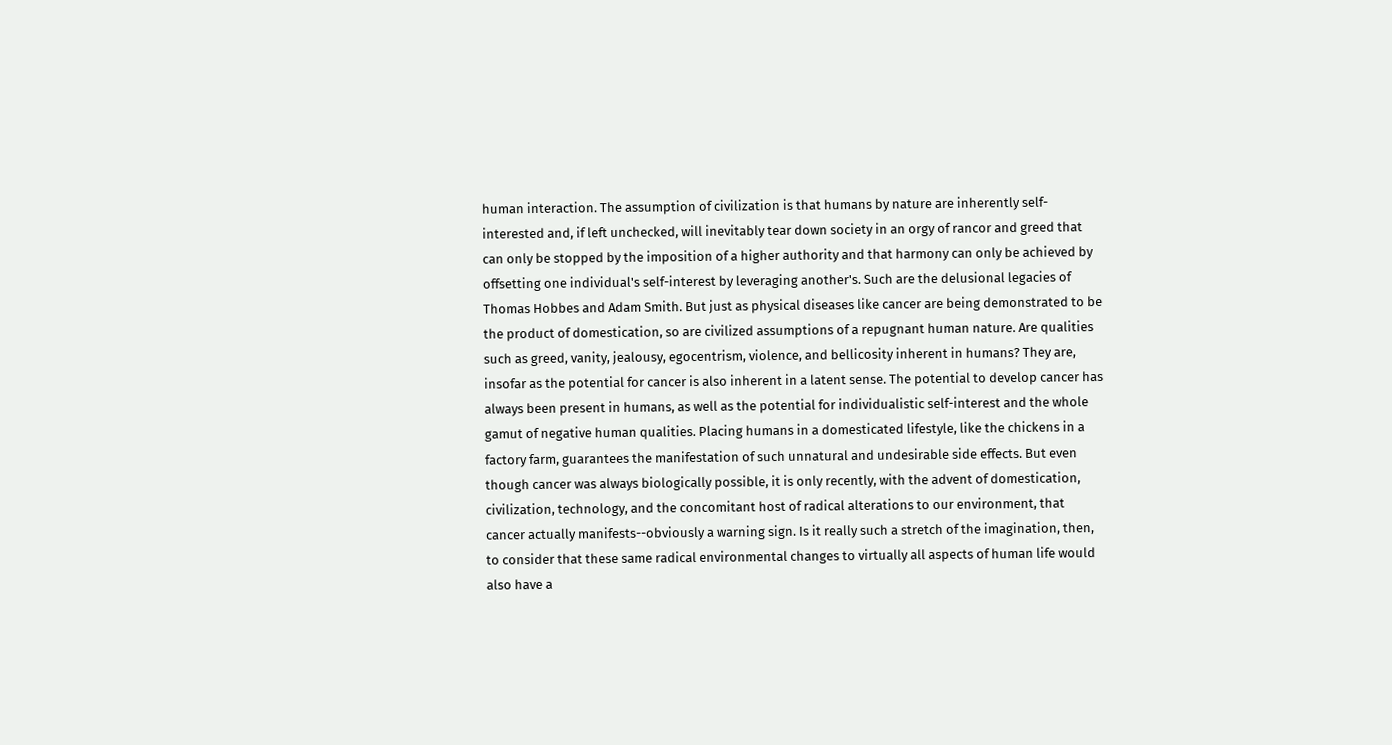human interaction. The assumption of civilization is that humans by nature are inherently self-interested and, if left unchecked, will inevitably tear down society in an orgy of rancor and greed that can only be stopped by the imposition of a higher authority and that harmony can only be achieved by offsetting one individual's self-interest by leveraging another's. Such are the delusional legacies of Thomas Hobbes and Adam Smith. But just as physical diseases like cancer are being demonstrated to be the product of domestication, so are civilized assumptions of a repugnant human nature. Are qualities such as greed, vanity, jealousy, egocentrism, violence, and bellicosity inherent in humans? They are, insofar as the potential for cancer is also inherent in a latent sense. The potential to develop cancer has always been present in humans, as well as the potential for individualistic self-interest and the whole gamut of negative human qualities. Placing humans in a domesticated lifestyle, like the chickens in a factory farm, guarantees the manifestation of such unnatural and undesirable side effects. But even though cancer was always biologically possible, it is only recently, with the advent of domestication, civilization, technology, and the concomitant host of radical alterations to our environment, that cancer actually manifests--obviously a warning sign. Is it really such a stretch of the imagination, then, to consider that these same radical environmental changes to virtually all aspects of human life would also have a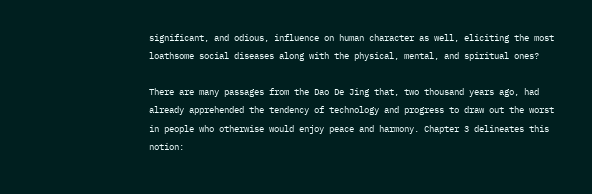significant, and odious, influence on human character as well, eliciting the most loathsome social diseases along with the physical, mental, and spiritual ones?

There are many passages from the Dao De Jing that, two thousand years ago, had already apprehended the tendency of technology and progress to draw out the worst in people who otherwise would enjoy peace and harmony. Chapter 3 delineates this notion: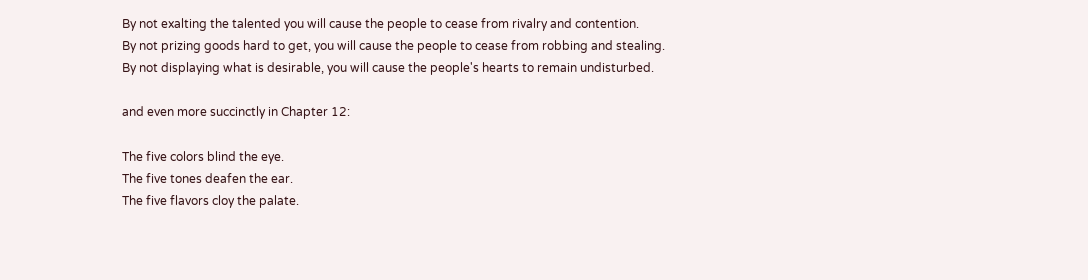By not exalting the talented you will cause the people to cease from rivalry and contention.
By not prizing goods hard to get, you will cause the people to cease from robbing and stealing.
By not displaying what is desirable, you will cause the people's hearts to remain undisturbed.

and even more succinctly in Chapter 12:

The five colors blind the eye.
The five tones deafen the ear.
The five flavors cloy the palate.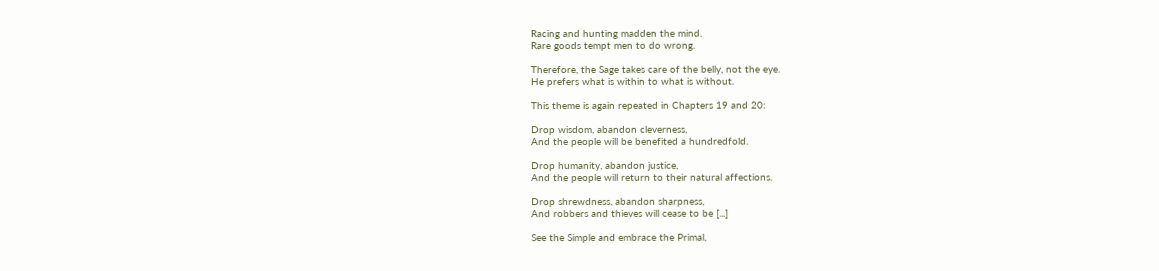Racing and hunting madden the mind.
Rare goods tempt men to do wrong.

Therefore, the Sage takes care of the belly, not the eye.
He prefers what is within to what is without.

This theme is again repeated in Chapters 19 and 20:

Drop wisdom, abandon cleverness,
And the people will be benefited a hundredfold.

Drop humanity, abandon justice,
And the people will return to their natural affections.

Drop shrewdness, abandon sharpness,
And robbers and thieves will cease to be [...]

See the Simple and embrace the Primal,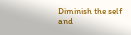Diminish the self and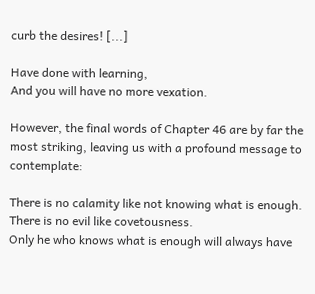curb the desires! [...]

Have done with learning,
And you will have no more vexation.

However, the final words of Chapter 46 are by far the most striking, leaving us with a profound message to contemplate:

There is no calamity like not knowing what is enough.
There is no evil like covetousness.
Only he who knows what is enough will always have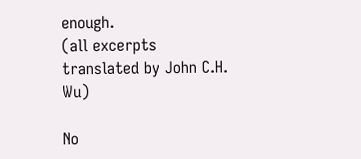enough.
(all excerpts translated by John C.H. Wu)

No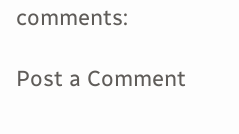comments:

Post a Comment